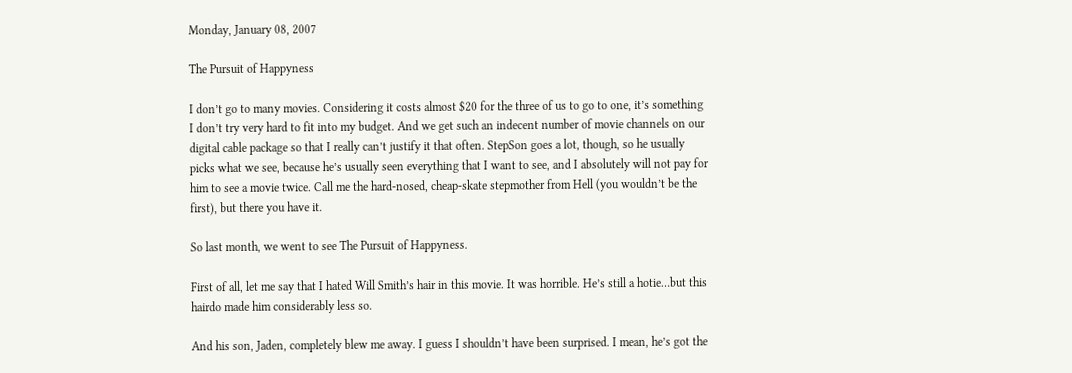Monday, January 08, 2007

The Pursuit of Happyness

I don’t go to many movies. Considering it costs almost $20 for the three of us to go to one, it’s something I don’t try very hard to fit into my budget. And we get such an indecent number of movie channels on our digital cable package so that I really can’t justify it that often. StepSon goes a lot, though, so he usually picks what we see, because he’s usually seen everything that I want to see, and I absolutely will not pay for him to see a movie twice. Call me the hard-nosed, cheap-skate stepmother from Hell (you wouldn’t be the first), but there you have it.

So last month, we went to see The Pursuit of Happyness.

First of all, let me say that I hated Will Smith’s hair in this movie. It was horrible. He’s still a hotie…but this hairdo made him considerably less so.

And his son, Jaden, completely blew me away. I guess I shouldn’t have been surprised. I mean, he’s got the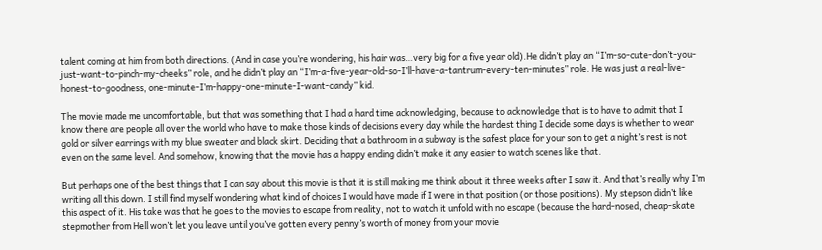talent coming at him from both directions. (And in case you’re wondering, his hair was…very big for a five year old).He didn’t play an “I’m-so-cute-don’t-you-just-want-to-pinch-my-cheeks” role, and he didn’t play an “I’m-a-five-year-old-so-I’ll-have-a-tantrum-every-ten-minutes” role. He was just a real-live-honest-to-goodness, one-minute-I’m-happy-one-minute-I-want-candy” kid.

The movie made me uncomfortable, but that was something that I had a hard time acknowledging, because to acknowledge that is to have to admit that I know there are people all over the world who have to make those kinds of decisions every day while the hardest thing I decide some days is whether to wear gold or silver earrings with my blue sweater and black skirt. Deciding that a bathroom in a subway is the safest place for your son to get a night’s rest is not even on the same level. And somehow, knowing that the movie has a happy ending didn’t make it any easier to watch scenes like that.

But perhaps one of the best things that I can say about this movie is that it is still making me think about it three weeks after I saw it. And that’s really why I’m writing all this down. I still find myself wondering what kind of choices I would have made if I were in that position (or those positions). My stepson didn’t like this aspect of it. His take was that he goes to the movies to escape from reality, not to watch it unfold with no escape (because the hard-nosed, cheap-skate stepmother from Hell won’t let you leave until you’ve gotten every penny’s worth of money from your movie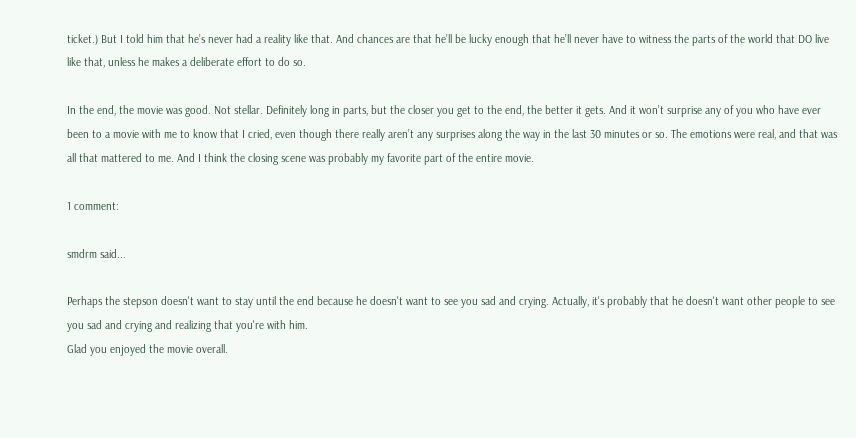ticket.) But I told him that he’s never had a reality like that. And chances are that he’ll be lucky enough that he’ll never have to witness the parts of the world that DO live like that, unless he makes a deliberate effort to do so.

In the end, the movie was good. Not stellar. Definitely long in parts, but the closer you get to the end, the better it gets. And it won’t surprise any of you who have ever been to a movie with me to know that I cried, even though there really aren’t any surprises along the way in the last 30 minutes or so. The emotions were real, and that was all that mattered to me. And I think the closing scene was probably my favorite part of the entire movie.

1 comment:

smdrm said...

Perhaps the stepson doesn't want to stay until the end because he doesn't want to see you sad and crying. Actually, it's probably that he doesn't want other people to see you sad and crying and realizing that you're with him.
Glad you enjoyed the movie overall.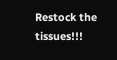Restock the tissues!!!